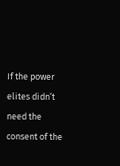If the power elites didn’t need the consent of the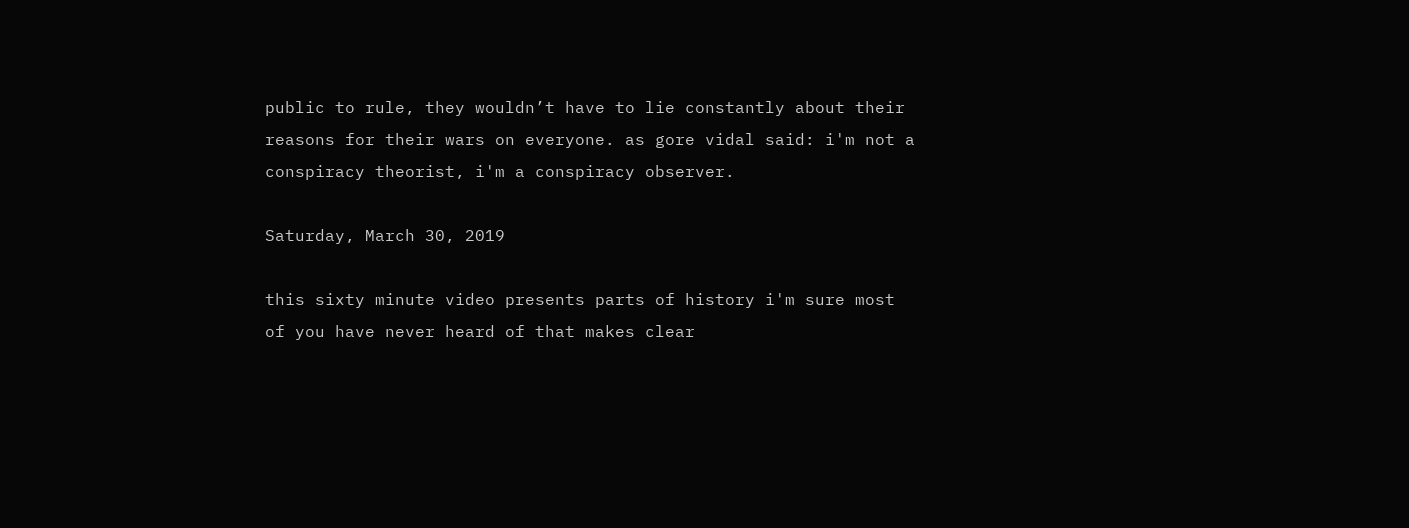public to rule, they wouldn’t have to lie constantly about their reasons for their wars on everyone. as gore vidal said: i'm not a conspiracy theorist, i'm a conspiracy observer.

Saturday, March 30, 2019

this sixty minute video presents parts of history i'm sure most of you have never heard of that makes clear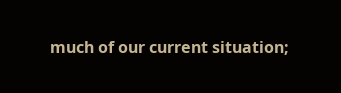much of our current situation;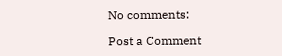No comments:

Post a Comment